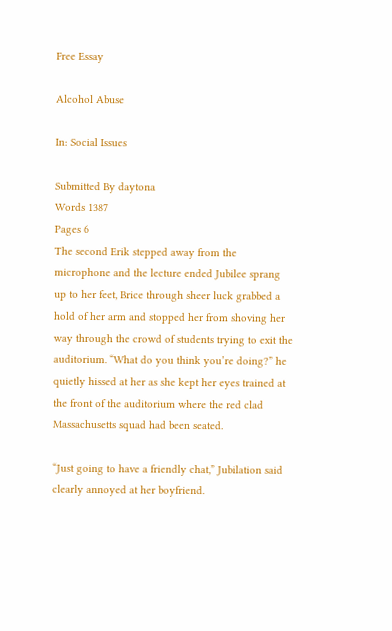Free Essay

Alcohol Abuse

In: Social Issues

Submitted By daytona
Words 1387
Pages 6
The second Erik stepped away from the microphone and the lecture ended Jubilee sprang up to her feet, Brice through sheer luck grabbed a hold of her arm and stopped her from shoving her way through the crowd of students trying to exit the auditorium. “What do you think you’re doing?” he quietly hissed at her as she kept her eyes trained at the front of the auditorium where the red clad Massachusetts squad had been seated.

“Just going to have a friendly chat,” Jubilation said clearly annoyed at her boyfriend.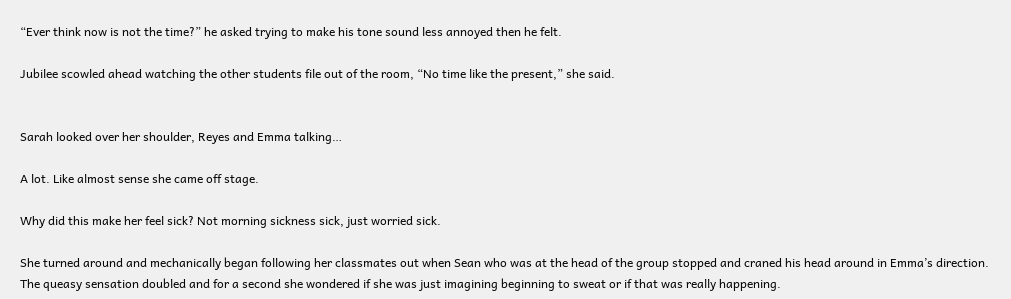“Ever think now is not the time?” he asked trying to make his tone sound less annoyed then he felt.

Jubilee scowled ahead watching the other students file out of the room, “No time like the present,” she said.


Sarah looked over her shoulder, Reyes and Emma talking…

A lot. Like almost sense she came off stage.

Why did this make her feel sick? Not morning sickness sick, just worried sick.

She turned around and mechanically began following her classmates out when Sean who was at the head of the group stopped and craned his head around in Emma’s direction. The queasy sensation doubled and for a second she wondered if she was just imagining beginning to sweat or if that was really happening.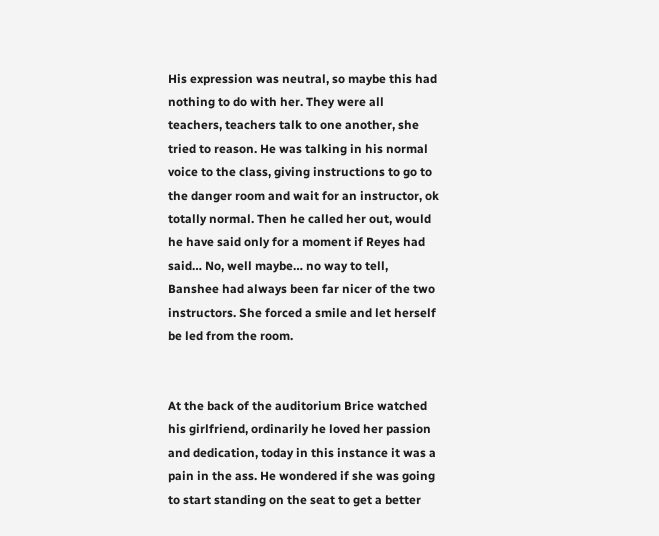His expression was neutral, so maybe this had nothing to do with her. They were all teachers, teachers talk to one another, she tried to reason. He was talking in his normal voice to the class, giving instructions to go to the danger room and wait for an instructor, ok totally normal. Then he called her out, would he have said only for a moment if Reyes had said… No, well maybe… no way to tell, Banshee had always been far nicer of the two instructors. She forced a smile and let herself be led from the room.


At the back of the auditorium Brice watched his girlfriend, ordinarily he loved her passion and dedication, today in this instance it was a pain in the ass. He wondered if she was going to start standing on the seat to get a better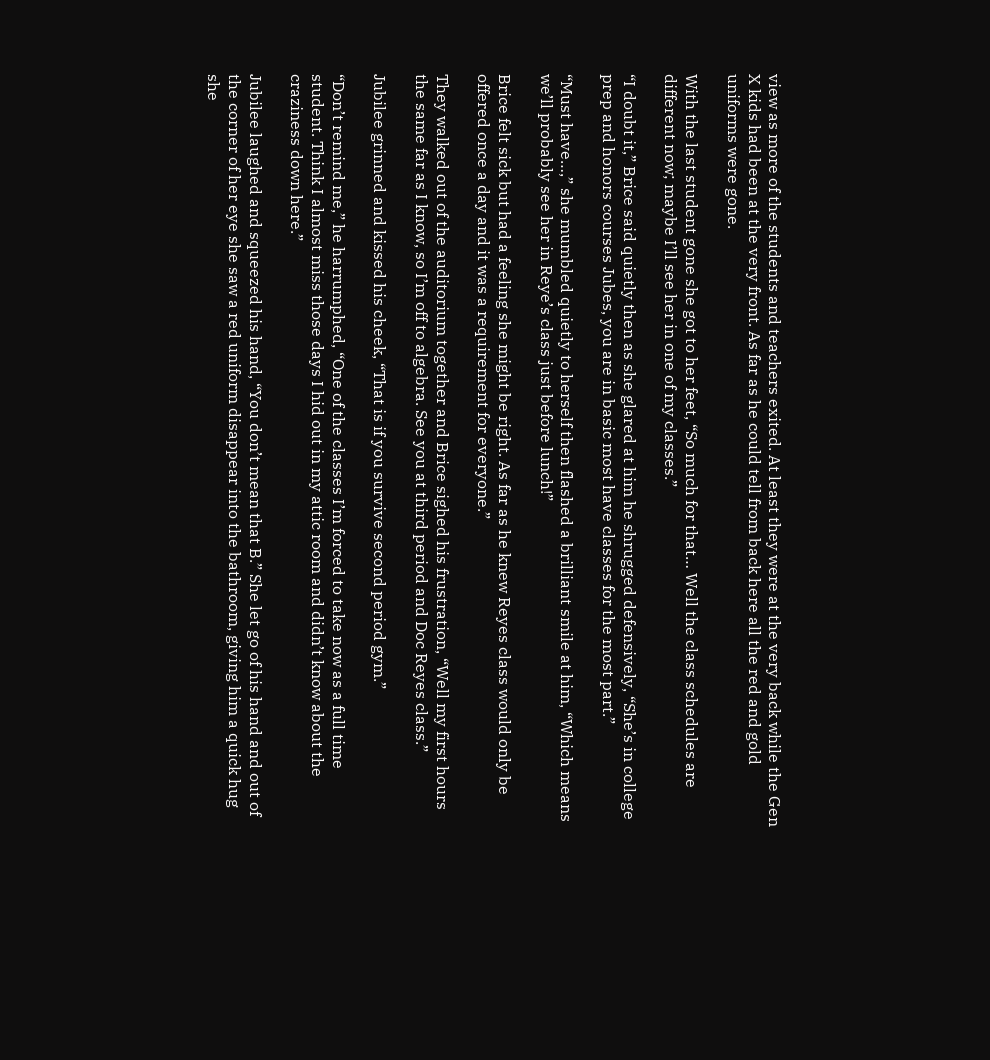view as more of the students and teachers exited. At least they were at the very back while the Gen X kids had been at the very front. As far as he could tell from back here all the red and gold uniforms were gone.

With the last student gone she got to her feet, “So much for that… Well the class schedules are different now; maybe I’ll see her in one of my classes.”

“I doubt it,” Brice said quietly then as she glared at him he shrugged defensively, “She’s in college prep and honors courses Jubes, you are in basic most have classes for the most part.”

“Must have…,” she mumbled quietly to herself then flashed a brilliant smile at him, “Which means we’ll probably see her in Reye’s class just before lunch!”

Brice felt sick but had a feeling she might be right. As far as he knew Reyes class would only be offered once a day and it was a requirement for everyone.”

They walked out of the auditorium together and Brice sighed his frustration, “Well my first hours the same far as I know, so I’m off to algebra. See you at third period and Doc Reyes class.”

Jubilee grinned and kissed his cheek, “That is if you survive second period gym.”

“Don’t remind me,” he harrumphed, “One of the classes I’m forced to take now as a full time student. Think I almost miss those days I hid out in my attic room and didn’t know about the craziness down here.”

Jubilee laughed and squeezed his hand, “You don’t mean that B.” She let go of his hand and out of the corner of her eye she saw a red uniform disappear into the bathroom, giving him a quick hug she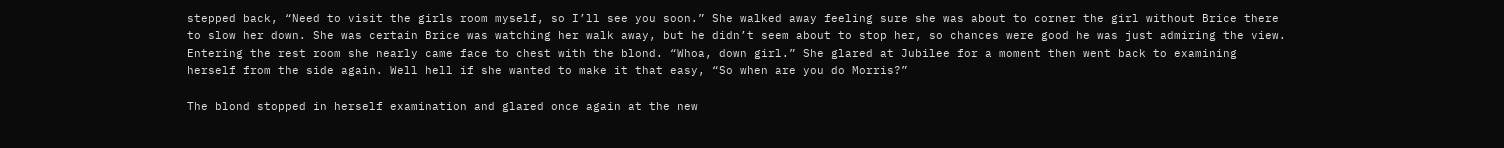stepped back, “Need to visit the girls room myself, so I’ll see you soon.” She walked away feeling sure she was about to corner the girl without Brice there to slow her down. She was certain Brice was watching her walk away, but he didn’t seem about to stop her, so chances were good he was just admiring the view. Entering the rest room she nearly came face to chest with the blond. “Whoa, down girl.” She glared at Jubilee for a moment then went back to examining herself from the side again. Well hell if she wanted to make it that easy, “So when are you do Morris?”

The blond stopped in herself examination and glared once again at the new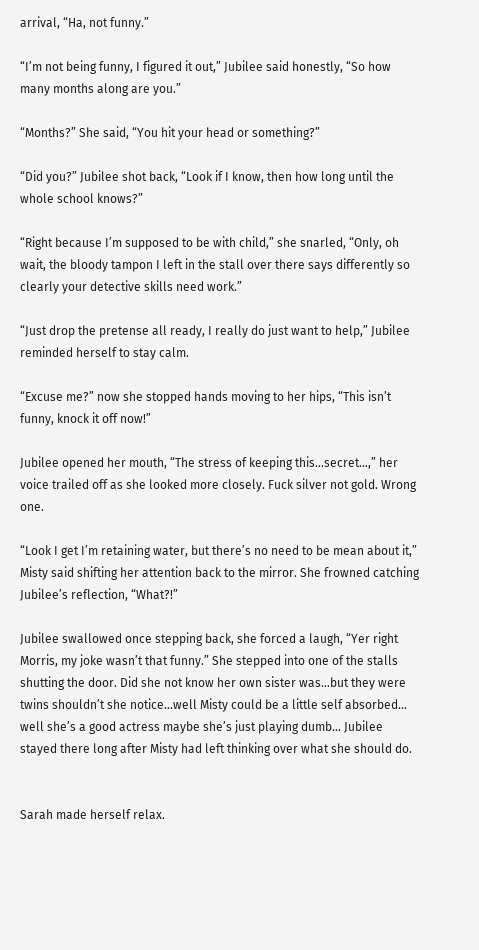arrival, “Ha, not funny.”

“I’m not being funny, I figured it out,” Jubilee said honestly, “So how many months along are you.”

“Months?” She said, “You hit your head or something?”

“Did you?” Jubilee shot back, “Look if I know, then how long until the whole school knows?”

“Right because I’m supposed to be with child,” she snarled, “Only, oh wait, the bloody tampon I left in the stall over there says differently so clearly your detective skills need work.”

“Just drop the pretense all ready, I really do just want to help,” Jubilee reminded herself to stay calm.

“Excuse me?” now she stopped hands moving to her hips, “This isn’t funny, knock it off now!”

Jubilee opened her mouth, “The stress of keeping this…secret…,” her voice trailed off as she looked more closely. Fuck silver not gold. Wrong one.

“Look I get I’m retaining water, but there’s no need to be mean about it,” Misty said shifting her attention back to the mirror. She frowned catching Jubilee’s reflection, “What?!”

Jubilee swallowed once stepping back, she forced a laugh, “Yer right Morris, my joke wasn’t that funny.” She stepped into one of the stalls shutting the door. Did she not know her own sister was…but they were twins shouldn’t she notice…well Misty could be a little self absorbed… well she’s a good actress maybe she’s just playing dumb… Jubilee stayed there long after Misty had left thinking over what she should do.


Sarah made herself relax.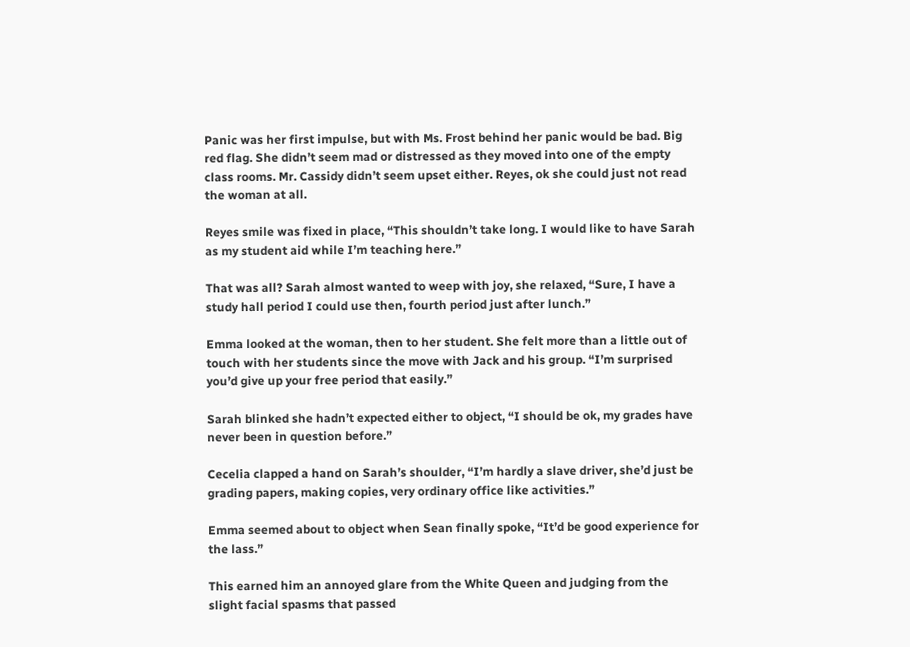Panic was her first impulse, but with Ms. Frost behind her panic would be bad. Big red flag. She didn’t seem mad or distressed as they moved into one of the empty class rooms. Mr. Cassidy didn’t seem upset either. Reyes, ok she could just not read the woman at all.

Reyes smile was fixed in place, “This shouldn’t take long. I would like to have Sarah as my student aid while I’m teaching here.”

That was all? Sarah almost wanted to weep with joy, she relaxed, “Sure, I have a study hall period I could use then, fourth period just after lunch.”

Emma looked at the woman, then to her student. She felt more than a little out of touch with her students since the move with Jack and his group. “I’m surprised you’d give up your free period that easily.”

Sarah blinked she hadn’t expected either to object, “I should be ok, my grades have never been in question before.”

Cecelia clapped a hand on Sarah’s shoulder, “I’m hardly a slave driver, she’d just be grading papers, making copies, very ordinary office like activities.”

Emma seemed about to object when Sean finally spoke, “It’d be good experience for the lass.”

This earned him an annoyed glare from the White Queen and judging from the slight facial spasms that passed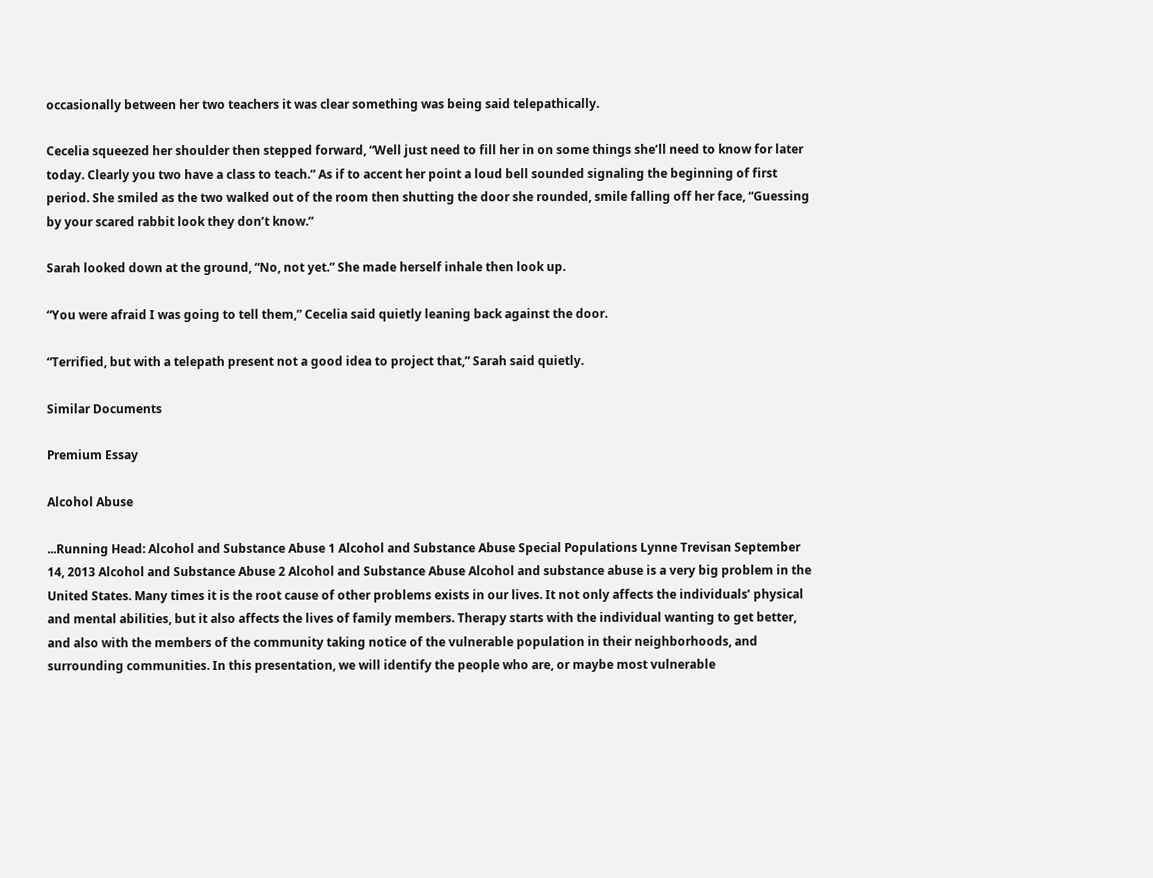occasionally between her two teachers it was clear something was being said telepathically.

Cecelia squeezed her shoulder then stepped forward, “Well just need to fill her in on some things she’ll need to know for later today. Clearly you two have a class to teach.” As if to accent her point a loud bell sounded signaling the beginning of first period. She smiled as the two walked out of the room then shutting the door she rounded, smile falling off her face, “Guessing by your scared rabbit look they don’t know.”

Sarah looked down at the ground, “No, not yet.” She made herself inhale then look up.

“You were afraid I was going to tell them,” Cecelia said quietly leaning back against the door.

“Terrified, but with a telepath present not a good idea to project that,” Sarah said quietly.

Similar Documents

Premium Essay

Alcohol Abuse

...Running Head: Alcohol and Substance Abuse 1 Alcohol and Substance Abuse Special Populations Lynne Trevisan September 14, 2013 Alcohol and Substance Abuse 2 Alcohol and Substance Abuse Alcohol and substance abuse is a very big problem in the United States. Many times it is the root cause of other problems exists in our lives. It not only affects the individuals’ physical and mental abilities, but it also affects the lives of family members. Therapy starts with the individual wanting to get better, and also with the members of the community taking notice of the vulnerable population in their neighborhoods, and surrounding communities. In this presentation, we will identify the people who are, or maybe most vulnerable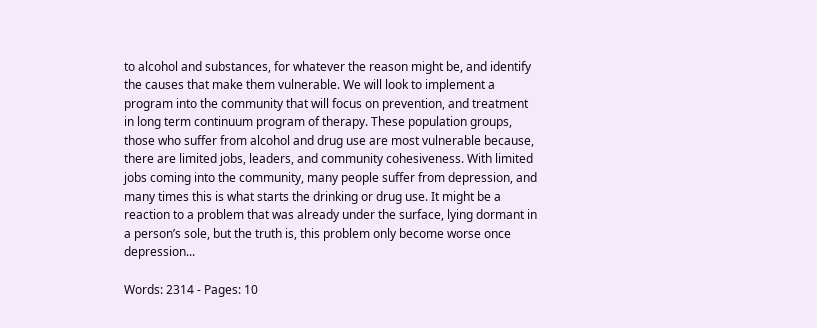to alcohol and substances, for whatever the reason might be, and identify the causes that make them vulnerable. We will look to implement a program into the community that will focus on prevention, and treatment in long term continuum program of therapy. These population groups, those who suffer from alcohol and drug use are most vulnerable because, there are limited jobs, leaders, and community cohesiveness. With limited jobs coming into the community, many people suffer from depression, and many times this is what starts the drinking or drug use. It might be a reaction to a problem that was already under the surface, lying dormant in a person’s sole, but the truth is, this problem only become worse once depression...

Words: 2314 - Pages: 10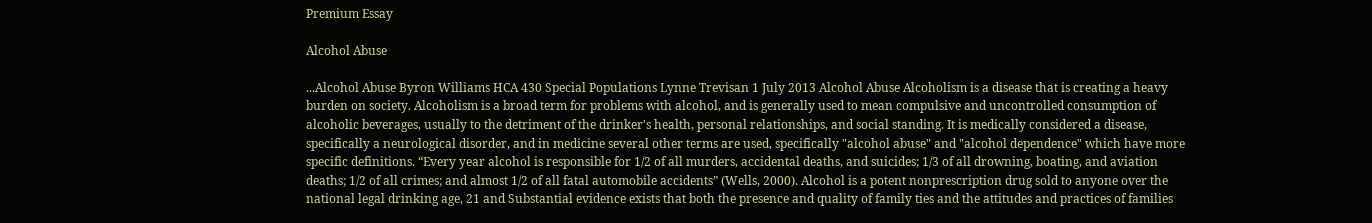Premium Essay

Alcohol Abuse

...Alcohol Abuse Byron Williams HCA 430 Special Populations Lynne Trevisan 1 July 2013 Alcohol Abuse Alcoholism is a disease that is creating a heavy burden on society. Alcoholism is a broad term for problems with alcohol, and is generally used to mean compulsive and uncontrolled consumption of alcoholic beverages, usually to the detriment of the drinker's health, personal relationships, and social standing. It is medically considered a disease, specifically a neurological disorder, and in medicine several other terms are used, specifically "alcohol abuse" and "alcohol dependence" which have more specific definitions. “Every year alcohol is responsible for 1/2 of all murders, accidental deaths, and suicides; 1/3 of all drowning, boating, and aviation deaths; 1/2 of all crimes; and almost 1/2 of all fatal automobile accidents” (Wells, 2000). Alcohol is a potent nonprescription drug sold to anyone over the national legal drinking age, 21 and Substantial evidence exists that both the presence and quality of family ties and the attitudes and practices of families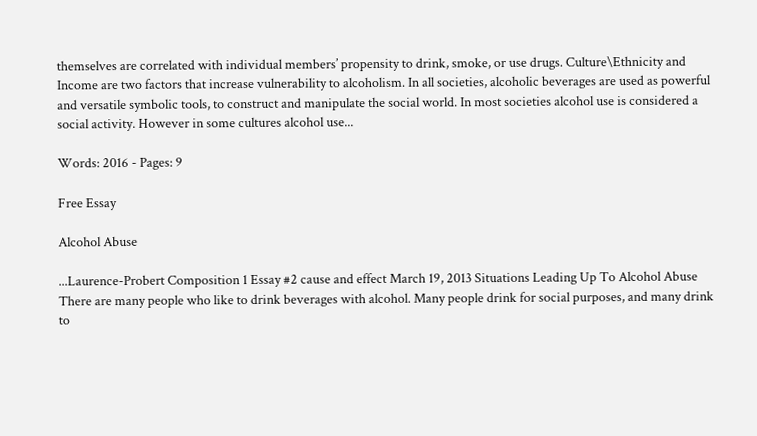themselves are correlated with individual members’ propensity to drink, smoke, or use drugs. Culture\Ethnicity and Income are two factors that increase vulnerability to alcoholism. In all societies, alcoholic beverages are used as powerful and versatile symbolic tools, to construct and manipulate the social world. In most societies alcohol use is considered a social activity. However in some cultures alcohol use...

Words: 2016 - Pages: 9

Free Essay

Alcohol Abuse

...Laurence-Probert Composition 1 Essay #2 cause and effect March 19, 2013 Situations Leading Up To Alcohol Abuse There are many people who like to drink beverages with alcohol. Many people drink for social purposes, and many drink to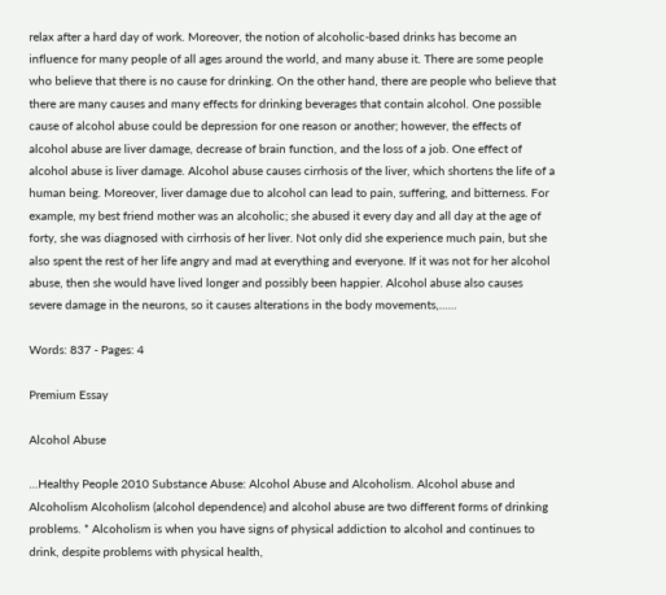relax after a hard day of work. Moreover, the notion of alcoholic-based drinks has become an influence for many people of all ages around the world, and many abuse it. There are some people who believe that there is no cause for drinking. On the other hand, there are people who believe that there are many causes and many effects for drinking beverages that contain alcohol. One possible cause of alcohol abuse could be depression for one reason or another; however, the effects of alcohol abuse are liver damage, decrease of brain function, and the loss of a job. One effect of alcohol abuse is liver damage. Alcohol abuse causes cirrhosis of the liver, which shortens the life of a human being. Moreover, liver damage due to alcohol can lead to pain, suffering, and bitterness. For example, my best friend mother was an alcoholic; she abused it every day and all day at the age of forty, she was diagnosed with cirrhosis of her liver. Not only did she experience much pain, but she also spent the rest of her life angry and mad at everything and everyone. If it was not for her alcohol abuse, then she would have lived longer and possibly been happier. Alcohol abuse also causes severe damage in the neurons, so it causes alterations in the body movements,......

Words: 837 - Pages: 4

Premium Essay

Alcohol Abuse

...Healthy People 2010 Substance Abuse: Alcohol Abuse and Alcoholism. Alcohol abuse and Alcoholism Alcoholism (alcohol dependence) and alcohol abuse are two different forms of drinking problems. * Alcoholism is when you have signs of physical addiction to alcohol and continues to drink, despite problems with physical health,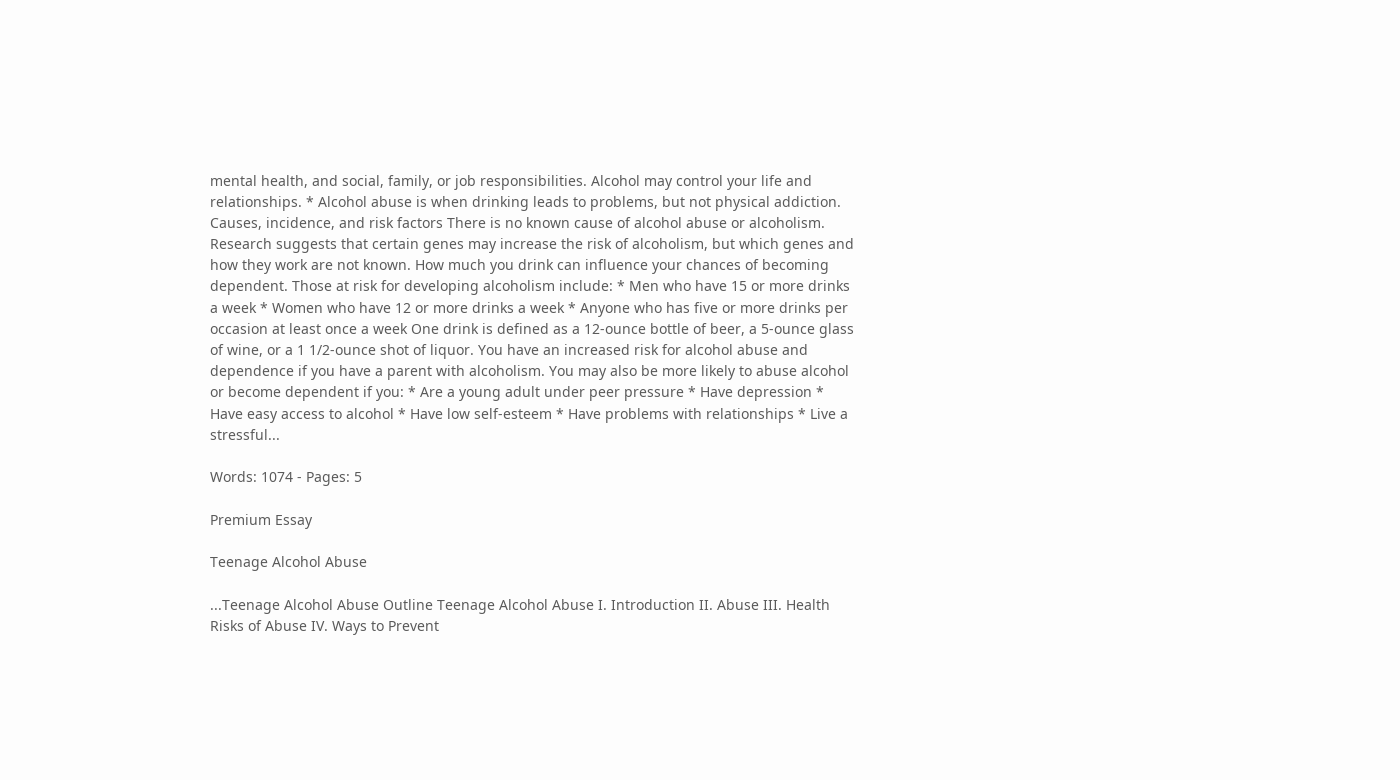mental health, and social, family, or job responsibilities. Alcohol may control your life and relationships. * Alcohol abuse is when drinking leads to problems, but not physical addiction. Causes, incidence, and risk factors There is no known cause of alcohol abuse or alcoholism. Research suggests that certain genes may increase the risk of alcoholism, but which genes and how they work are not known. How much you drink can influence your chances of becoming dependent. Those at risk for developing alcoholism include: * Men who have 15 or more drinks a week * Women who have 12 or more drinks a week * Anyone who has five or more drinks per occasion at least once a week One drink is defined as a 12-ounce bottle of beer, a 5-ounce glass of wine, or a 1 1/2-ounce shot of liquor. You have an increased risk for alcohol abuse and dependence if you have a parent with alcoholism. You may also be more likely to abuse alcohol or become dependent if you: * Are a young adult under peer pressure * Have depression * Have easy access to alcohol * Have low self-esteem * Have problems with relationships * Live a stressful...

Words: 1074 - Pages: 5

Premium Essay

Teenage Alcohol Abuse

...Teenage Alcohol Abuse Outline Teenage Alcohol Abuse I. Introduction II. Abuse III. Health Risks of Abuse IV. Ways to Prevent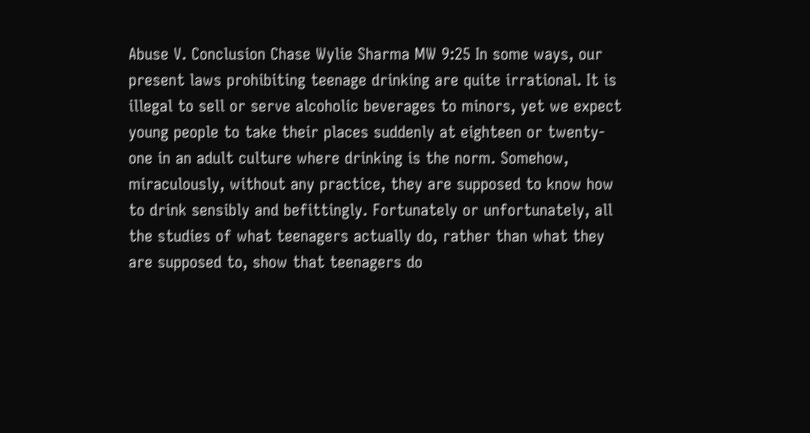Abuse V. Conclusion Chase Wylie Sharma MW 9:25 In some ways, our present laws prohibiting teenage drinking are quite irrational. It is illegal to sell or serve alcoholic beverages to minors, yet we expect young people to take their places suddenly at eighteen or twenty-one in an adult culture where drinking is the norm. Somehow, miraculously, without any practice, they are supposed to know how to drink sensibly and befittingly. Fortunately or unfortunately, all the studies of what teenagers actually do, rather than what they are supposed to, show that teenagers do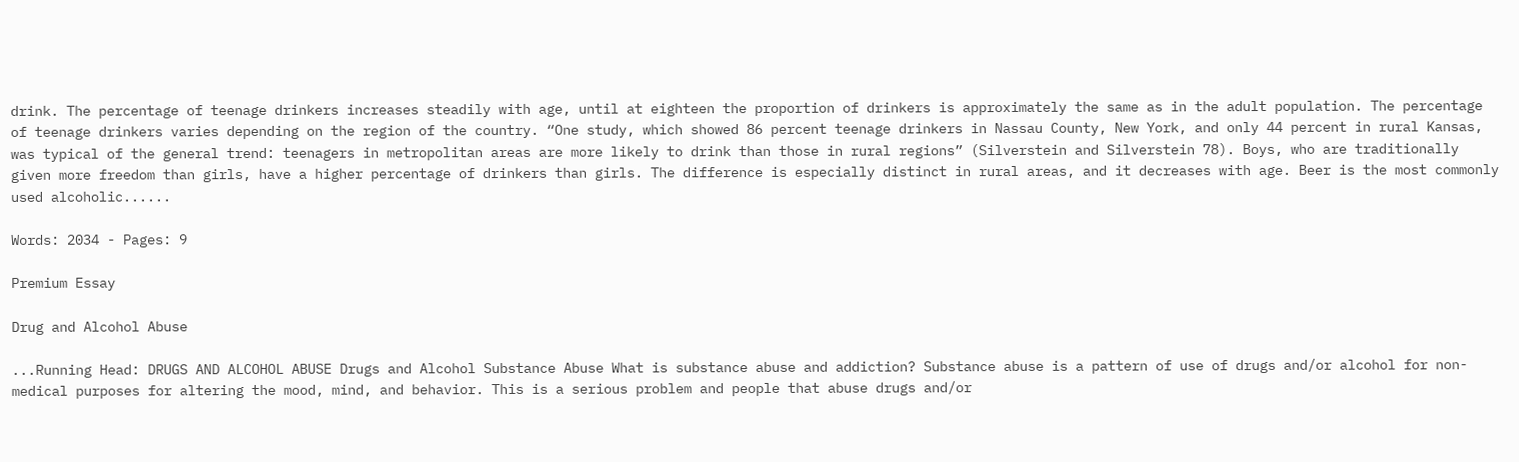drink. The percentage of teenage drinkers increases steadily with age, until at eighteen the proportion of drinkers is approximately the same as in the adult population. The percentage of teenage drinkers varies depending on the region of the country. “One study, which showed 86 percent teenage drinkers in Nassau County, New York, and only 44 percent in rural Kansas, was typical of the general trend: teenagers in metropolitan areas are more likely to drink than those in rural regions” (Silverstein and Silverstein 78). Boys, who are traditionally given more freedom than girls, have a higher percentage of drinkers than girls. The difference is especially distinct in rural areas, and it decreases with age. Beer is the most commonly used alcoholic......

Words: 2034 - Pages: 9

Premium Essay

Drug and Alcohol Abuse

...Running Head: DRUGS AND ALCOHOL ABUSE Drugs and Alcohol Substance Abuse What is substance abuse and addiction? Substance abuse is a pattern of use of drugs and/or alcohol for non-medical purposes for altering the mood, mind, and behavior. This is a serious problem and people that abuse drugs and/or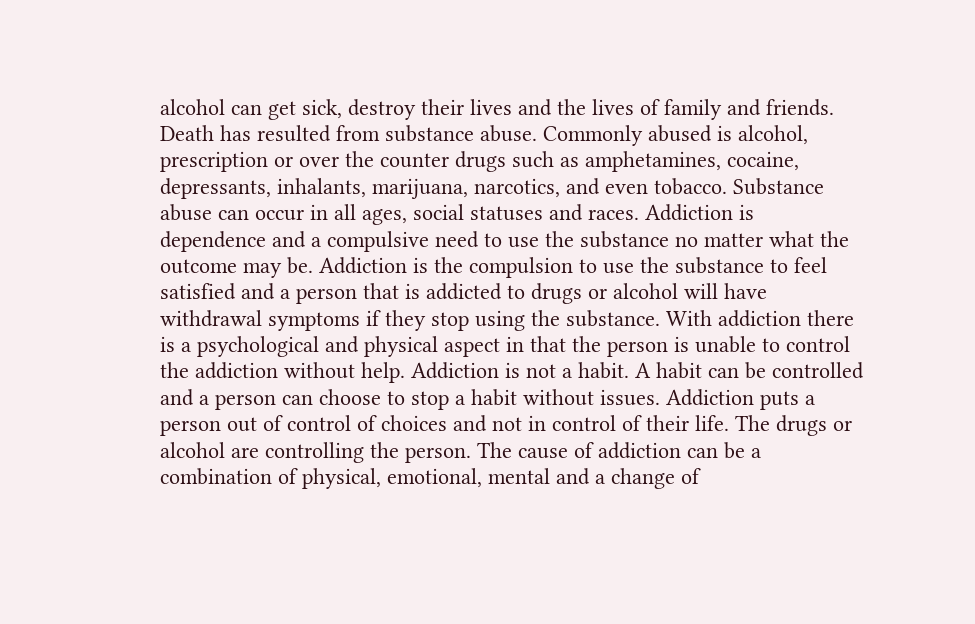alcohol can get sick, destroy their lives and the lives of family and friends. Death has resulted from substance abuse. Commonly abused is alcohol, prescription or over the counter drugs such as amphetamines, cocaine, depressants, inhalants, marijuana, narcotics, and even tobacco. Substance abuse can occur in all ages, social statuses and races. Addiction is dependence and a compulsive need to use the substance no matter what the outcome may be. Addiction is the compulsion to use the substance to feel satisfied and a person that is addicted to drugs or alcohol will have withdrawal symptoms if they stop using the substance. With addiction there is a psychological and physical aspect in that the person is unable to control the addiction without help. Addiction is not a habit. A habit can be controlled and a person can choose to stop a habit without issues. Addiction puts a person out of control of choices and not in control of their life. The drugs or alcohol are controlling the person. The cause of addiction can be a combination of physical, emotional, mental and a change of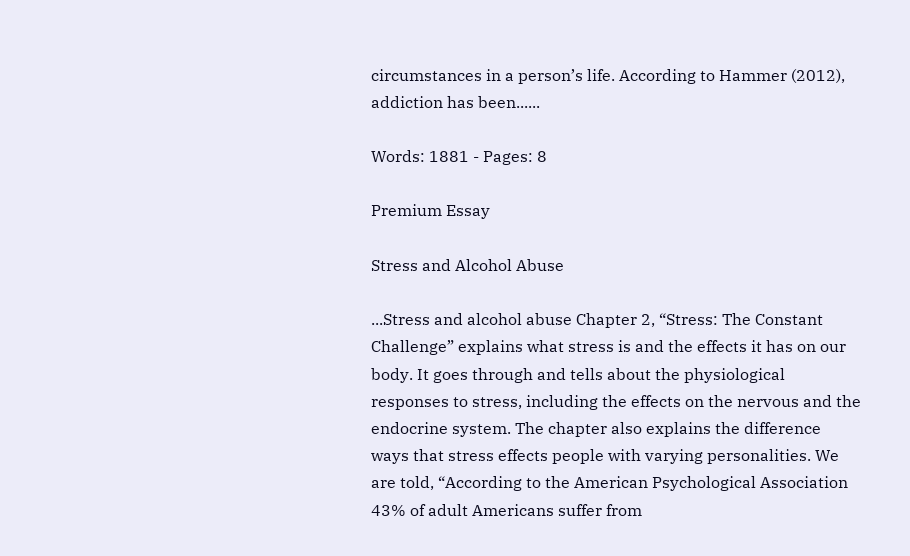circumstances in a person’s life. According to Hammer (2012), addiction has been......

Words: 1881 - Pages: 8

Premium Essay

Stress and Alcohol Abuse

...Stress and alcohol abuse Chapter 2, “Stress: The Constant Challenge” explains what stress is and the effects it has on our body. It goes through and tells about the physiological responses to stress, including the effects on the nervous and the endocrine system. The chapter also explains the difference ways that stress effects people with varying personalities. We are told, “According to the American Psychological Association 43% of adult Americans suffer from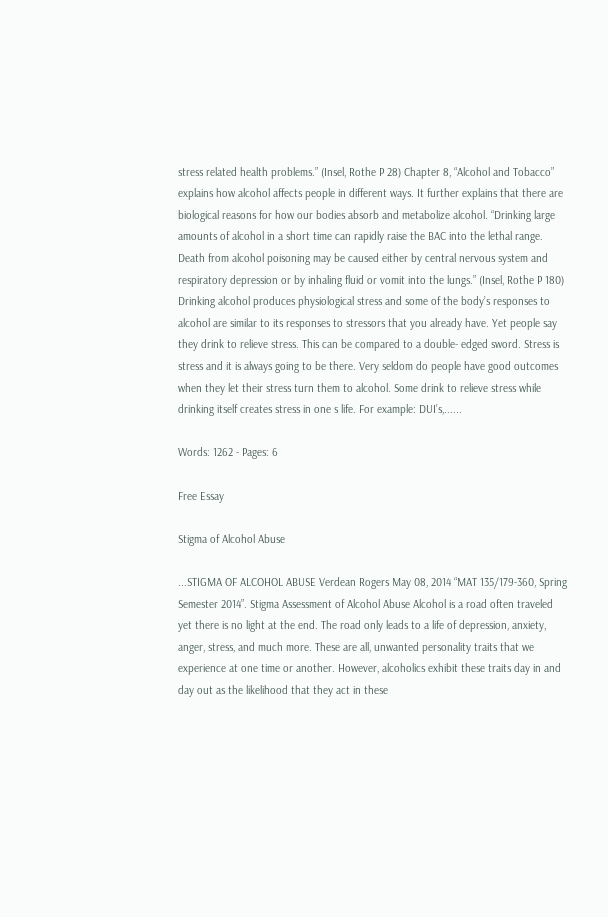stress related health problems.” (Insel, Rothe P 28) Chapter 8, “Alcohol and Tobacco” explains how alcohol affects people in different ways. It further explains that there are biological reasons for how our bodies absorb and metabolize alcohol. “Drinking large amounts of alcohol in a short time can rapidly raise the BAC into the lethal range. Death from alcohol poisoning may be caused either by central nervous system and respiratory depression or by inhaling fluid or vomit into the lungs.” (Insel, Rothe P 180) Drinking alcohol produces physiological stress and some of the body’s responses to alcohol are similar to its responses to stressors that you already have. Yet people say they drink to relieve stress. This can be compared to a double- edged sword. Stress is stress and it is always going to be there. Very seldom do people have good outcomes when they let their stress turn them to alcohol. Some drink to relieve stress while drinking itself creates stress in one s life. For example: DUI’s,......

Words: 1262 - Pages: 6

Free Essay

Stigma of Alcohol Abuse

...STIGMA OF ALCOHOL ABUSE Verdean Rogers May 08, 2014 “MAT 135/179-360, Spring Semester 2014”. Stigma Assessment of Alcohol Abuse Alcohol is a road often traveled yet there is no light at the end. The road only leads to a life of depression, anxiety, anger, stress, and much more. These are all, unwanted personality traits that we experience at one time or another. However, alcoholics exhibit these traits day in and day out as the likelihood that they act in these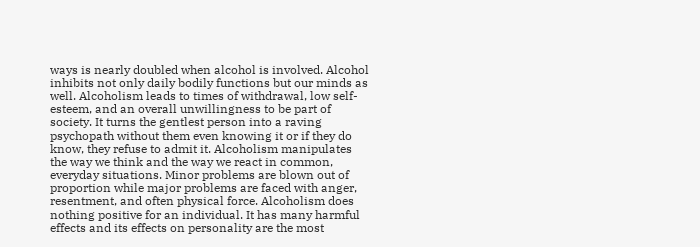ways is nearly doubled when alcohol is involved. Alcohol inhibits not only daily bodily functions but our minds as well. Alcoholism leads to times of withdrawal, low self-esteem, and an overall unwillingness to be part of society. It turns the gentlest person into a raving psychopath without them even knowing it or if they do know, they refuse to admit it. Alcoholism manipulates the way we think and the way we react in common, everyday situations. Minor problems are blown out of proportion while major problems are faced with anger, resentment, and often physical force. Alcoholism does nothing positive for an individual. It has many harmful effects and its effects on personality are the most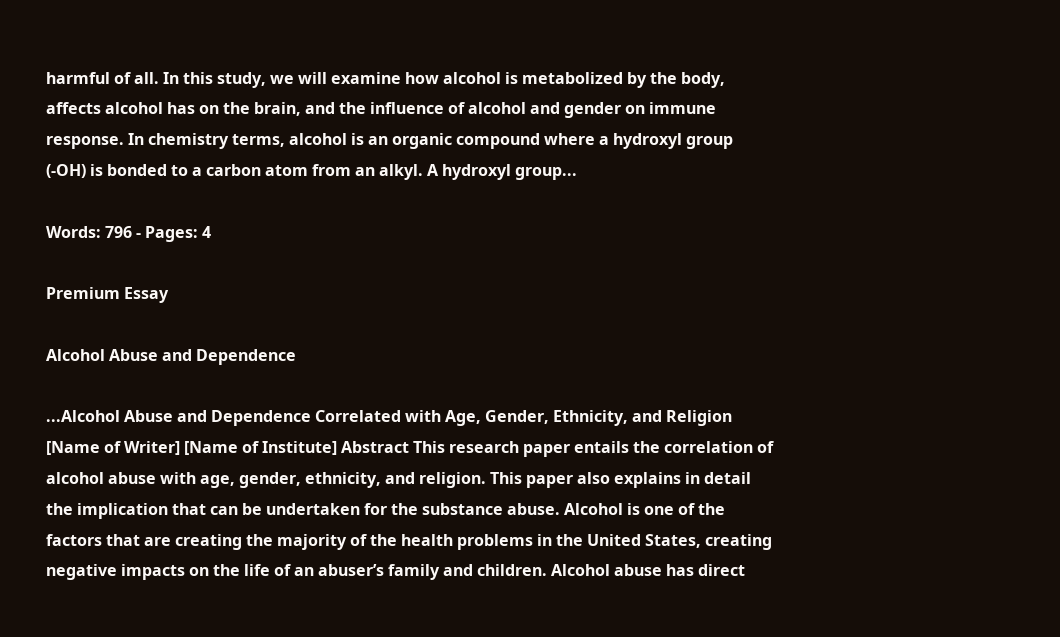harmful of all. In this study, we will examine how alcohol is metabolized by the body, affects alcohol has on the brain, and the influence of alcohol and gender on immune response. In chemistry terms, alcohol is an organic compound where a hydroxyl group (-OH) is bonded to a carbon atom from an alkyl. A hydroxyl group...

Words: 796 - Pages: 4

Premium Essay

Alcohol Abuse and Dependence

...Alcohol Abuse and Dependence Correlated with Age, Gender, Ethnicity, and Religion [Name of Writer] [Name of Institute] Abstract This research paper entails the correlation of alcohol abuse with age, gender, ethnicity, and religion. This paper also explains in detail the implication that can be undertaken for the substance abuse. Alcohol is one of the factors that are creating the majority of the health problems in the United States, creating negative impacts on the life of an abuser’s family and children. Alcohol abuse has direct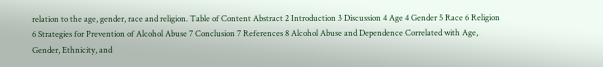relation to the age, gender, race and religion. Table of Content Abstract 2 Introduction 3 Discussion 4 Age 4 Gender 5 Race 6 Religion 6 Strategies for Prevention of Alcohol Abuse 7 Conclusion 7 References 8 Alcohol Abuse and Dependence Correlated with Age, Gender, Ethnicity, and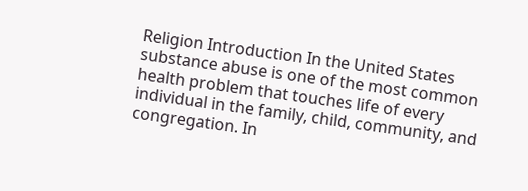Religion Introduction In the United States substance abuse is one of the most common health problem that touches life of every individual in the family, child, community, and congregation. In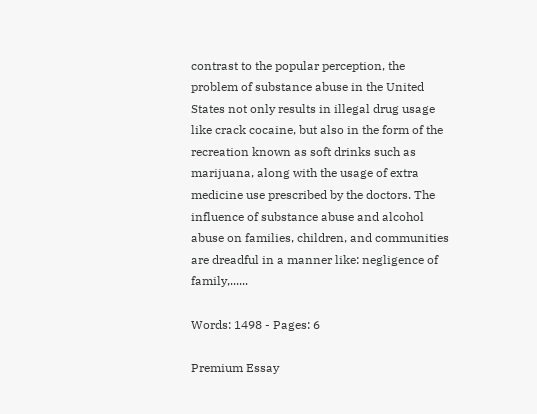contrast to the popular perception, the problem of substance abuse in the United States not only results in illegal drug usage like crack cocaine, but also in the form of the recreation known as soft drinks such as marijuana, along with the usage of extra medicine use prescribed by the doctors. The influence of substance abuse and alcohol abuse on families, children, and communities are dreadful in a manner like: negligence of family,......

Words: 1498 - Pages: 6

Premium Essay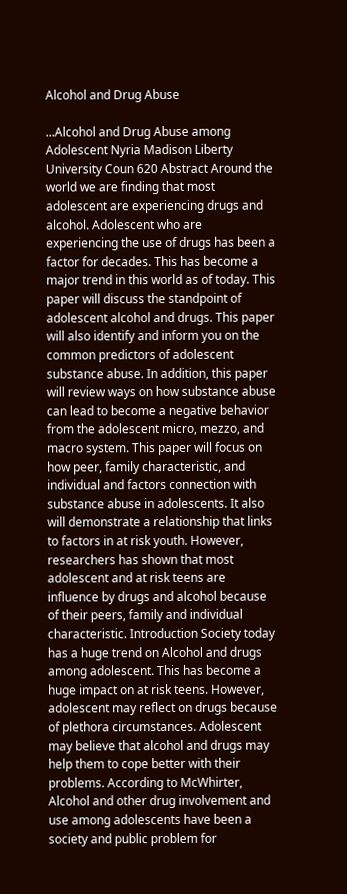Alcohol and Drug Abuse

...Alcohol and Drug Abuse among Adolescent Nyria Madison Liberty University Coun 620 Abstract Around the world we are finding that most adolescent are experiencing drugs and alcohol. Adolescent who are experiencing the use of drugs has been a factor for decades. This has become a major trend in this world as of today. This paper will discuss the standpoint of adolescent alcohol and drugs. This paper will also identify and inform you on the common predictors of adolescent substance abuse. In addition, this paper will review ways on how substance abuse can lead to become a negative behavior from the adolescent micro, mezzo, and macro system. This paper will focus on how peer, family characteristic, and individual and factors connection with substance abuse in adolescents. It also will demonstrate a relationship that links to factors in at risk youth. However, researchers has shown that most adolescent and at risk teens are influence by drugs and alcohol because of their peers, family and individual characteristic. Introduction Society today has a huge trend on Alcohol and drugs among adolescent. This has become a huge impact on at risk teens. However, adolescent may reflect on drugs because of plethora circumstances. Adolescent may believe that alcohol and drugs may help them to cope better with their problems. According to McWhirter, Alcohol and other drug involvement and use among adolescents have been a society and public problem for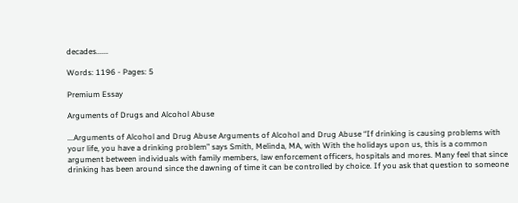decades......

Words: 1196 - Pages: 5

Premium Essay

Arguments of Drugs and Alcohol Abuse

...Arguments of Alcohol and Drug Abuse Arguments of Alcohol and Drug Abuse “If drinking is causing problems with your life, you have a drinking problem” says Smith, Melinda, MA, with With the holidays upon us, this is a common argument between individuals with family members, law enforcement officers, hospitals and mores. Many feel that since drinking has been around since the dawning of time it can be controlled by choice. If you ask that question to someone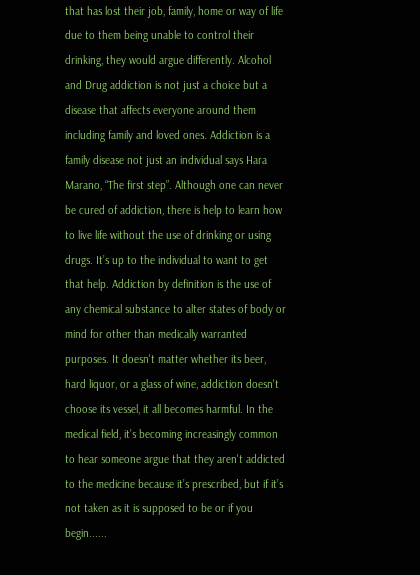that has lost their job, family, home or way of life due to them being unable to control their drinking, they would argue differently. Alcohol and Drug addiction is not just a choice but a disease that affects everyone around them including family and loved ones. Addiction is a family disease not just an individual says Hara Marano, “The first step”. Although one can never be cured of addiction, there is help to learn how to live life without the use of drinking or using drugs. It’s up to the individual to want to get that help. Addiction by definition is the use of any chemical substance to alter states of body or mind for other than medically warranted purposes. It doesn't matter whether its beer, hard liquor, or a glass of wine, addiction doesn't choose its vessel, it all becomes harmful. In the medical field, it’s becoming increasingly common to hear someone argue that they aren't addicted to the medicine because it’s prescribed, but if it’s not taken as it is supposed to be or if you begin......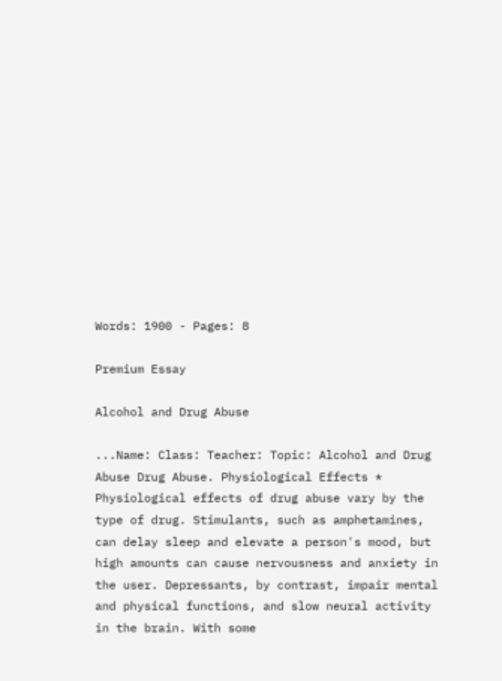Words: 1900 - Pages: 8

Premium Essay

Alcohol and Drug Abuse

...Name: Class: Teacher: Topic: Alcohol and Drug Abuse Drug Abuse. Physiological Effects * Physiological effects of drug abuse vary by the type of drug. Stimulants, such as amphetamines, can delay sleep and elevate a person's mood, but high amounts can cause nervousness and anxiety in the user. Depressants, by contrast, impair mental and physical functions, and slow neural activity in the brain. With some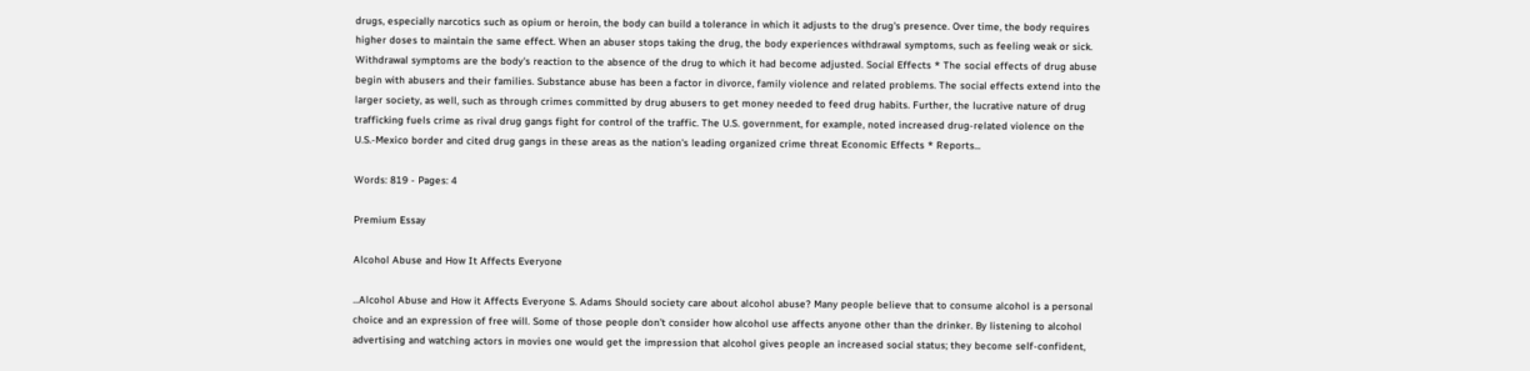drugs, especially narcotics such as opium or heroin, the body can build a tolerance in which it adjusts to the drug's presence. Over time, the body requires higher doses to maintain the same effect. When an abuser stops taking the drug, the body experiences withdrawal symptoms, such as feeling weak or sick. Withdrawal symptoms are the body's reaction to the absence of the drug to which it had become adjusted. Social Effects * The social effects of drug abuse begin with abusers and their families. Substance abuse has been a factor in divorce, family violence and related problems. The social effects extend into the larger society, as well, such as through crimes committed by drug abusers to get money needed to feed drug habits. Further, the lucrative nature of drug trafficking fuels crime as rival drug gangs fight for control of the traffic. The U.S. government, for example, noted increased drug-related violence on the U.S.-Mexico border and cited drug gangs in these areas as the nation's leading organized crime threat Economic Effects * Reports...

Words: 819 - Pages: 4

Premium Essay

Alcohol Abuse and How It Affects Everyone

...Alcohol Abuse and How it Affects Everyone S. Adams Should society care about alcohol abuse? Many people believe that to consume alcohol is a personal choice and an expression of free will. Some of those people don’t consider how alcohol use affects anyone other than the drinker. By listening to alcohol advertising and watching actors in movies one would get the impression that alcohol gives people an increased social status; they become self-confident,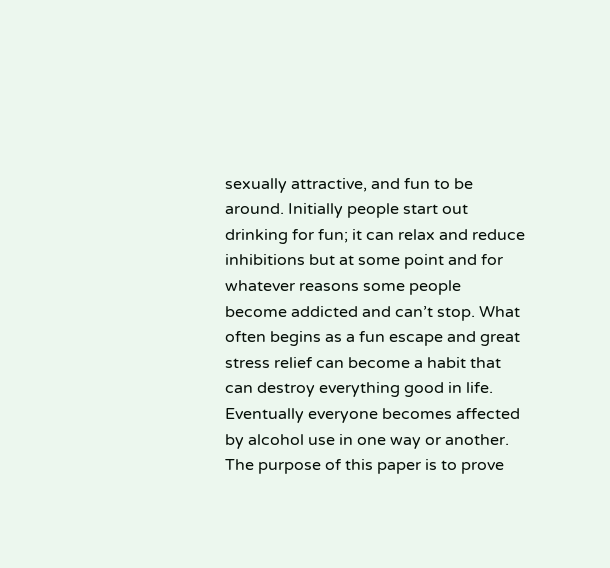sexually attractive, and fun to be around. Initially people start out drinking for fun; it can relax and reduce inhibitions but at some point and for whatever reasons some people become addicted and can’t stop. What often begins as a fun escape and great stress relief can become a habit that can destroy everything good in life. Eventually everyone becomes affected by alcohol use in one way or another. The purpose of this paper is to prove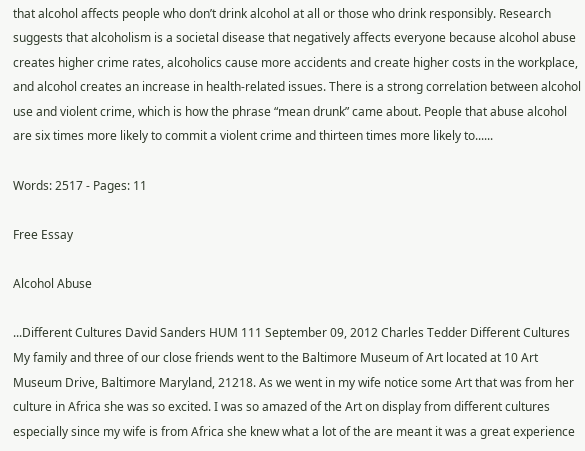that alcohol affects people who don’t drink alcohol at all or those who drink responsibly. Research suggests that alcoholism is a societal disease that negatively affects everyone because alcohol abuse creates higher crime rates, alcoholics cause more accidents and create higher costs in the workplace, and alcohol creates an increase in health-related issues. There is a strong correlation between alcohol use and violent crime, which is how the phrase “mean drunk” came about. People that abuse alcohol are six times more likely to commit a violent crime and thirteen times more likely to......

Words: 2517 - Pages: 11

Free Essay

Alcohol Abuse

...Different Cultures David Sanders HUM 111 September 09, 2012 Charles Tedder Different Cultures My family and three of our close friends went to the Baltimore Museum of Art located at 10 Art Museum Drive, Baltimore Maryland, 21218. As we went in my wife notice some Art that was from her culture in Africa she was so excited. I was so amazed of the Art on display from different cultures especially since my wife is from Africa she knew what a lot of the are meant it was a great experience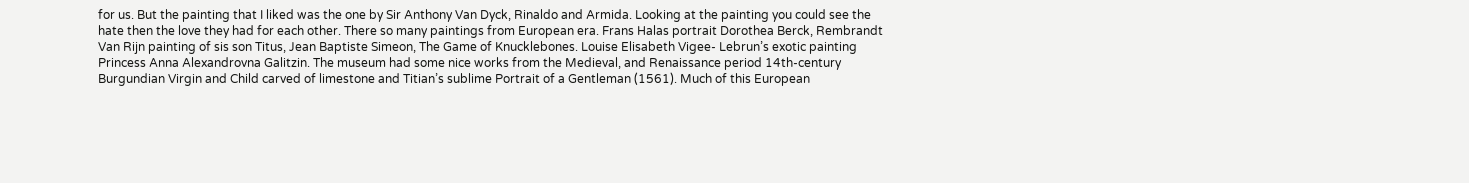for us. But the painting that I liked was the one by Sir Anthony Van Dyck, Rinaldo and Armida. Looking at the painting you could see the hate then the love they had for each other. There so many paintings from European era. Frans Halas portrait Dorothea Berck, Rembrandt Van Rijn painting of sis son Titus, Jean Baptiste Simeon, The Game of Knucklebones. Louise Elisabeth Vigee- Lebrun’s exotic painting Princess Anna Alexandrovna Galitzin. The museum had some nice works from the Medieval, and Renaissance period 14th-century Burgundian Virgin and Child carved of limestone and Titian’s sublime Portrait of a Gentleman (1561). Much of this European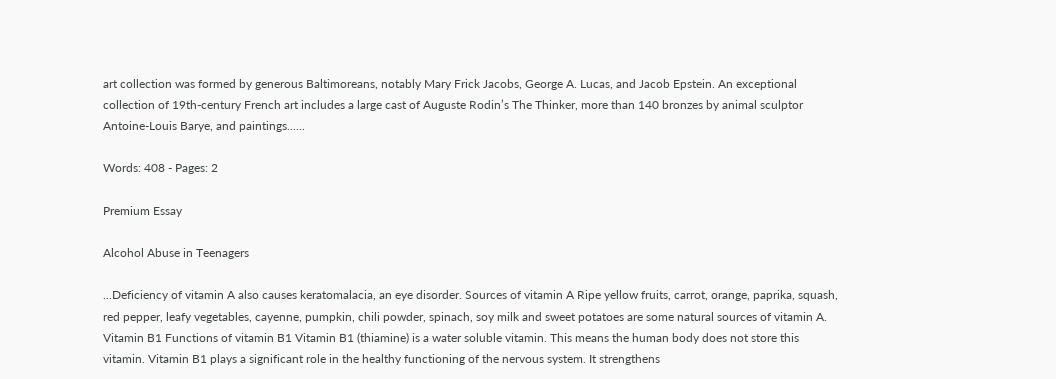art collection was formed by generous Baltimoreans, notably Mary Frick Jacobs, George A. Lucas, and Jacob Epstein. An exceptional collection of 19th-century French art includes a large cast of Auguste Rodin’s The Thinker, more than 140 bronzes by animal sculptor Antoine-Louis Barye, and paintings......

Words: 408 - Pages: 2

Premium Essay

Alcohol Abuse in Teenagers

...Deficiency of vitamin A also causes keratomalacia, an eye disorder. Sources of vitamin A Ripe yellow fruits, carrot, orange, paprika, squash, red pepper, leafy vegetables, cayenne, pumpkin, chili powder, spinach, soy milk and sweet potatoes are some natural sources of vitamin A. Vitamin B1 Functions of vitamin B1 Vitamin B1 (thiamine) is a water soluble vitamin. This means the human body does not store this vitamin. Vitamin B1 plays a significant role in the healthy functioning of the nervous system. It strengthens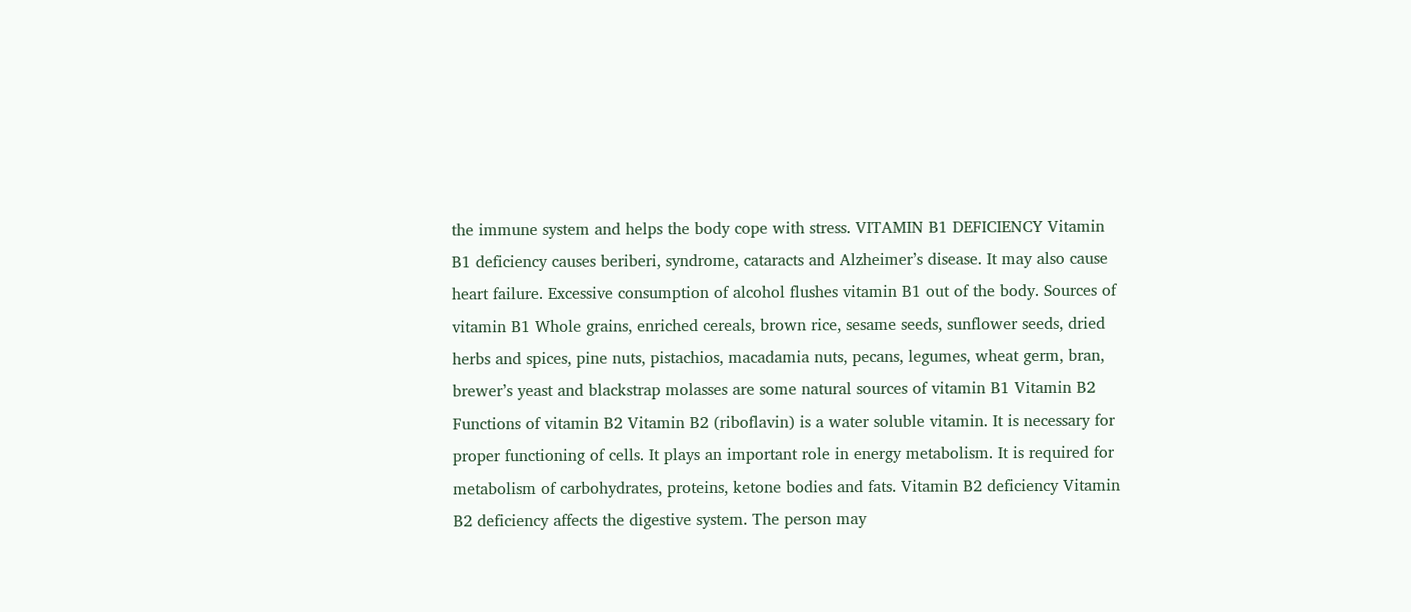the immune system and helps the body cope with stress. VITAMIN B1 DEFICIENCY Vitamin B1 deficiency causes beriberi, syndrome, cataracts and Alzheimer’s disease. It may also cause heart failure. Excessive consumption of alcohol flushes vitamin B1 out of the body. Sources of vitamin B1 Whole grains, enriched cereals, brown rice, sesame seeds, sunflower seeds, dried herbs and spices, pine nuts, pistachios, macadamia nuts, pecans, legumes, wheat germ, bran, brewer’s yeast and blackstrap molasses are some natural sources of vitamin B1 Vitamin B2 Functions of vitamin B2 Vitamin B2 (riboflavin) is a water soluble vitamin. It is necessary for proper functioning of cells. It plays an important role in energy metabolism. It is required for metabolism of carbohydrates, proteins, ketone bodies and fats. Vitamin B2 deficiency Vitamin B2 deficiency affects the digestive system. The person may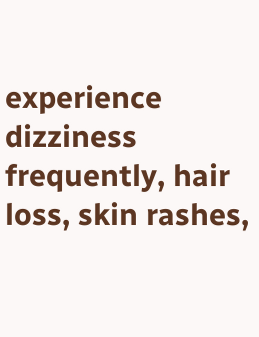experience dizziness frequently, hair loss, skin rashes,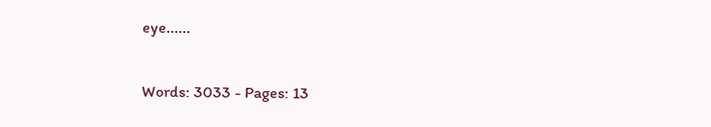eye......

Words: 3033 - Pages: 13